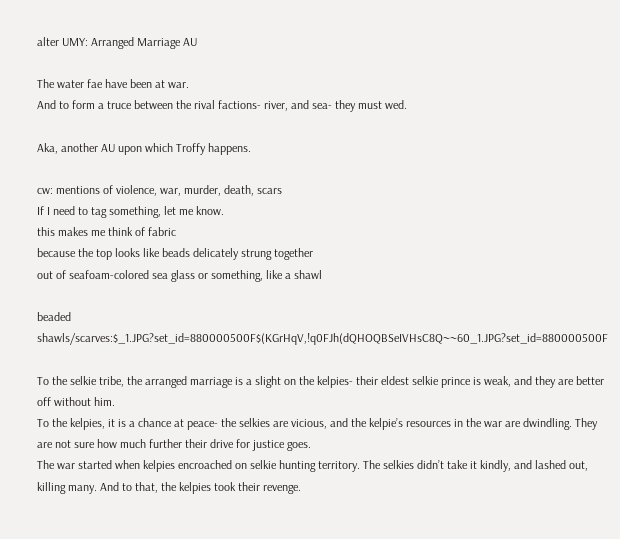alter UMY: Arranged Marriage AU

The water fae have been at war.
And to form a truce between the rival factions- river, and sea- they must wed.

Aka, another AU upon which Troffy happens.

cw: mentions of violence, war, murder, death, scars
If I need to tag something, let me know.
this makes me think of fabric
because the top looks like beads delicately strung together
out of seafoam-colored sea glass or something, like a shawl

beaded shawls/scarves:$_1.JPG?set_id=880000500F$(KGrHqV,!q0FJh(dQHOQBSeIVHsC8Q~~60_1.JPG?set_id=880000500F

To the selkie tribe, the arranged marriage is a slight on the kelpies- their eldest selkie prince is weak, and they are better off without him.
To the kelpies, it is a chance at peace- the selkies are vicious, and the kelpie’s resources in the war are dwindling. They are not sure how much further their drive for justice goes.
The war started when kelpies encroached on selkie hunting territory. The selkies didn’t take it kindly, and lashed out, killing many. And to that, the kelpies took their revenge.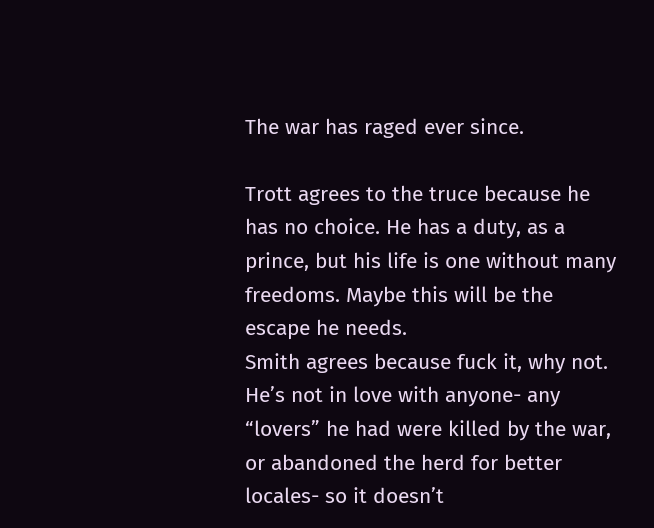The war has raged ever since.

Trott agrees to the truce because he has no choice. He has a duty, as a prince, but his life is one without many freedoms. Maybe this will be the escape he needs.
Smith agrees because fuck it, why not. He’s not in love with anyone- any “lovers” he had were killed by the war, or abandoned the herd for better locales- so it doesn’t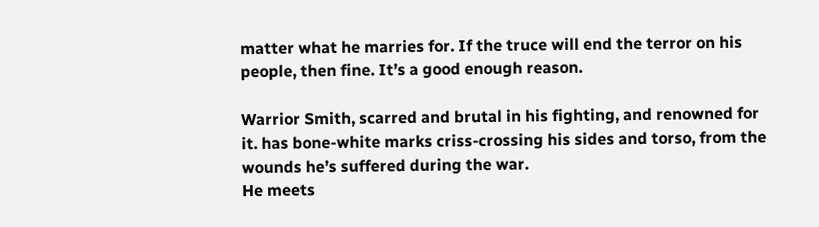matter what he marries for. If the truce will end the terror on his people, then fine. It’s a good enough reason.

Warrior Smith, scarred and brutal in his fighting, and renowned for it. has bone-white marks criss-crossing his sides and torso, from the wounds he’s suffered during the war.
He meets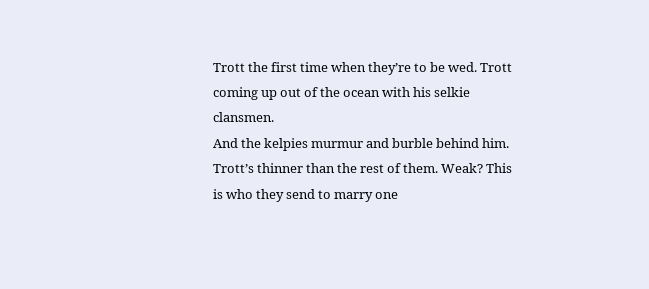Trott the first time when they’re to be wed. Trott coming up out of the ocean with his selkie clansmen.
And the kelpies murmur and burble behind him.
Trott’s thinner than the rest of them. Weak? This is who they send to marry one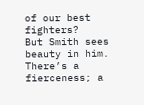of our best fighters?
But Smith sees beauty in him. There’s a fierceness; a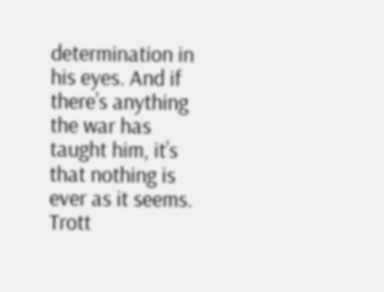determination in his eyes. And if there’s anything the war has taught him, it’s that nothing is ever as it seems.
Trott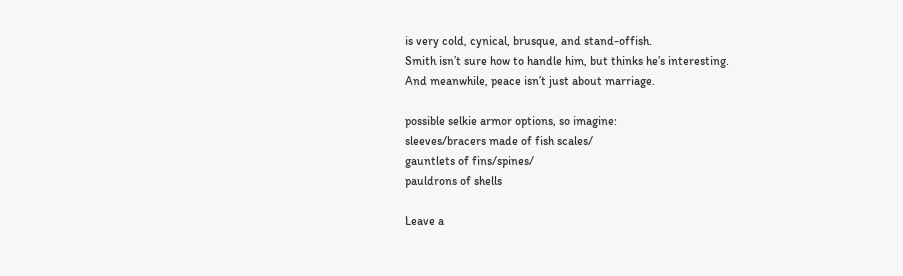is very cold, cynical, brusque, and stand-offish.
Smith isn’t sure how to handle him, but thinks he’s interesting.
And meanwhile, peace isn’t just about marriage.

possible selkie armor options, so imagine:
sleeves/bracers made of fish scales/
gauntlets of fins/spines/
pauldrons of shells

Leave a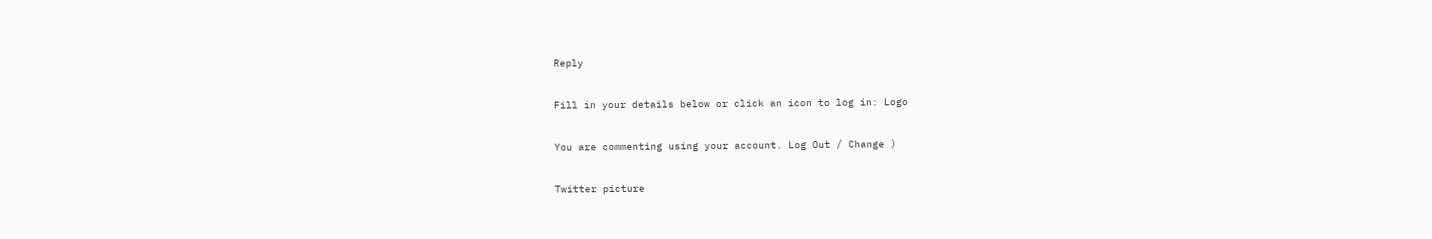Reply

Fill in your details below or click an icon to log in: Logo

You are commenting using your account. Log Out / Change )

Twitter picture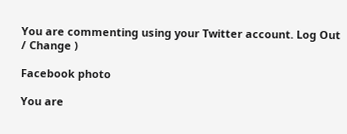You are commenting using your Twitter account. Log Out / Change )

Facebook photo

You are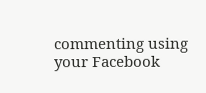commenting using your Facebook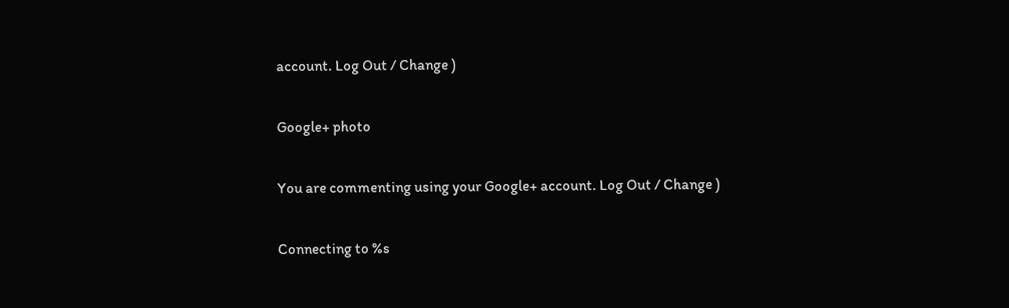account. Log Out / Change )

Google+ photo

You are commenting using your Google+ account. Log Out / Change )

Connecting to %s